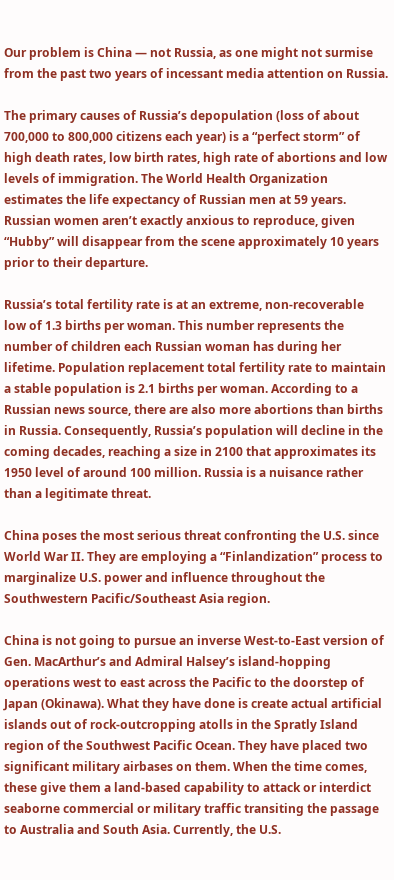Our problem is China — not Russia, as one might not surmise from the past two years of incessant media attention on Russia.

The primary causes of Russia’s depopulation (loss of about 700,000 to 800,000 citizens each year) is a “perfect storm” of high death rates, low birth rates, high rate of abortions and low levels of immigration. The World Health Organization estimates the life expectancy of Russian men at 59 years. Russian women aren’t exactly anxious to reproduce, given “Hubby” will disappear from the scene approximately 10 years prior to their departure.

Russia’s total fertility rate is at an extreme, non-recoverable low of 1.3 births per woman. This number represents the number of children each Russian woman has during her lifetime. Population replacement total fertility rate to maintain a stable population is 2.1 births per woman. According to a Russian news source, there are also more abortions than births in Russia. Consequently, Russia’s population will decline in the coming decades, reaching a size in 2100 that approximates its 1950 level of around 100 million. Russia is a nuisance rather than a legitimate threat.

China poses the most serious threat confronting the U.S. since World War II. They are employing a “Finlandization” process to marginalize U.S. power and influence throughout the Southwestern Pacific/Southeast Asia region.

China is not going to pursue an inverse West-to-East version of Gen. MacArthur’s and Admiral Halsey’s island-hopping operations west to east across the Pacific to the doorstep of Japan (Okinawa). What they have done is create actual artificial islands out of rock-outcropping atolls in the Spratly Island region of the Southwest Pacific Ocean. They have placed two significant military airbases on them. When the time comes, these give them a land-based capability to attack or interdict seaborne commercial or military traffic transiting the passage to Australia and South Asia. Currently, the U.S.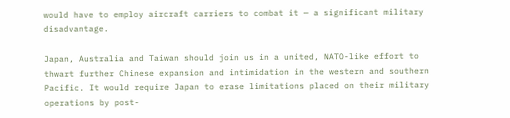would have to employ aircraft carriers to combat it — a significant military disadvantage.

Japan, Australia and Taiwan should join us in a united, NATO-like effort to thwart further Chinese expansion and intimidation in the western and southern Pacific. It would require Japan to erase limitations placed on their military operations by post-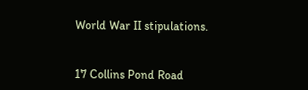World War II stipulations.


17 Collins Pond Road